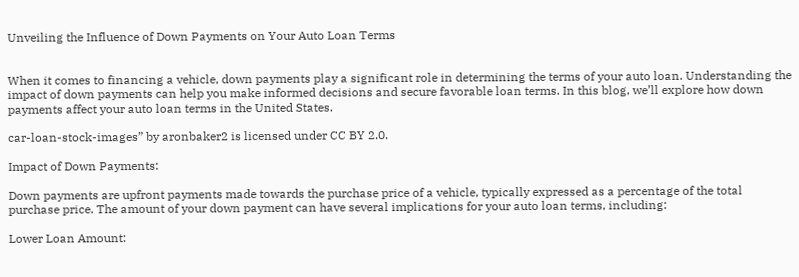Unveiling the Influence of Down Payments on Your Auto Loan Terms


When it comes to financing a vehicle, down payments play a significant role in determining the terms of your auto loan. Understanding the impact of down payments can help you make informed decisions and secure favorable loan terms. In this blog, we’ll explore how down payments affect your auto loan terms in the United States.

car-loan-stock-images” by aronbaker2 is licensed under CC BY 2.0.

Impact of Down Payments:

Down payments are upfront payments made towards the purchase price of a vehicle, typically expressed as a percentage of the total purchase price. The amount of your down payment can have several implications for your auto loan terms, including:

Lower Loan Amount: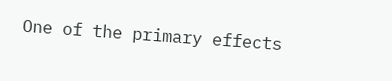One of the primary effects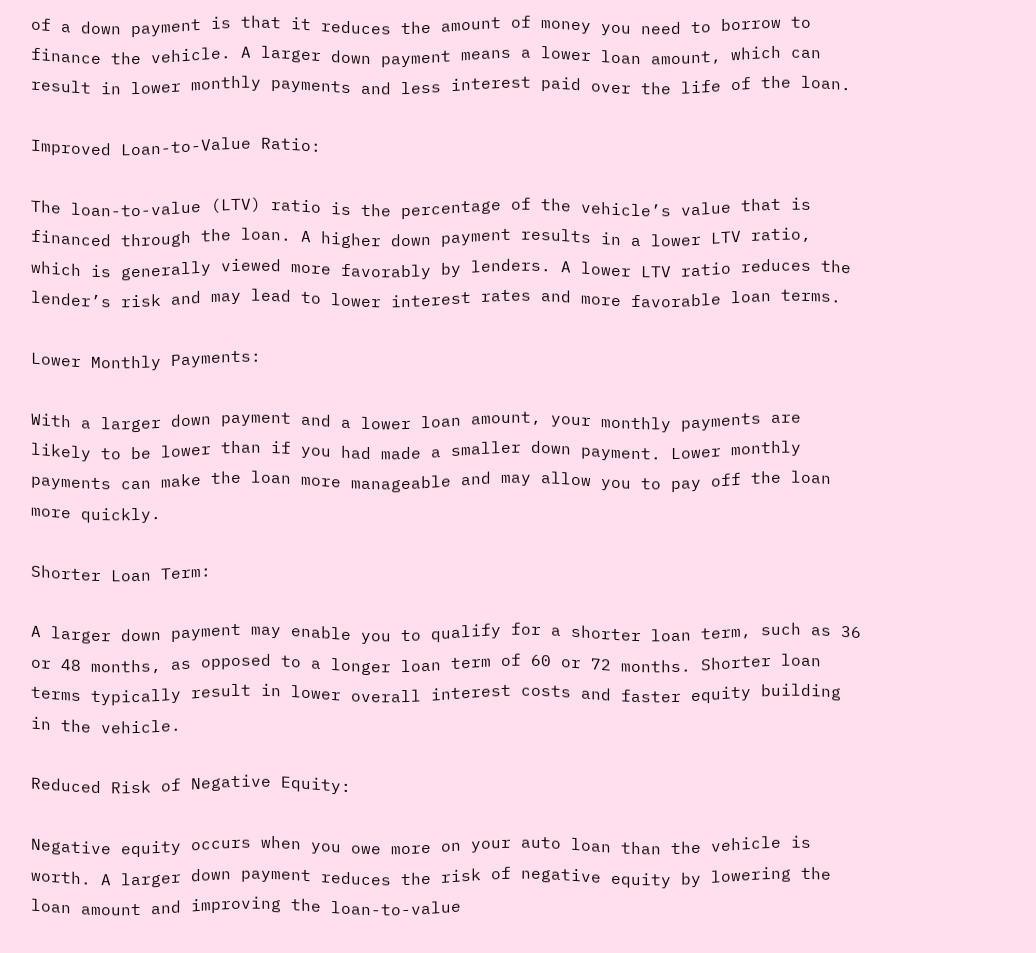of a down payment is that it reduces the amount of money you need to borrow to finance the vehicle. A larger down payment means a lower loan amount, which can result in lower monthly payments and less interest paid over the life of the loan.

Improved Loan-to-Value Ratio:

The loan-to-value (LTV) ratio is the percentage of the vehicle’s value that is financed through the loan. A higher down payment results in a lower LTV ratio, which is generally viewed more favorably by lenders. A lower LTV ratio reduces the lender’s risk and may lead to lower interest rates and more favorable loan terms.

Lower Monthly Payments:

With a larger down payment and a lower loan amount, your monthly payments are likely to be lower than if you had made a smaller down payment. Lower monthly payments can make the loan more manageable and may allow you to pay off the loan more quickly.

Shorter Loan Term:

A larger down payment may enable you to qualify for a shorter loan term, such as 36 or 48 months, as opposed to a longer loan term of 60 or 72 months. Shorter loan terms typically result in lower overall interest costs and faster equity building in the vehicle.

Reduced Risk of Negative Equity:

Negative equity occurs when you owe more on your auto loan than the vehicle is worth. A larger down payment reduces the risk of negative equity by lowering the loan amount and improving the loan-to-value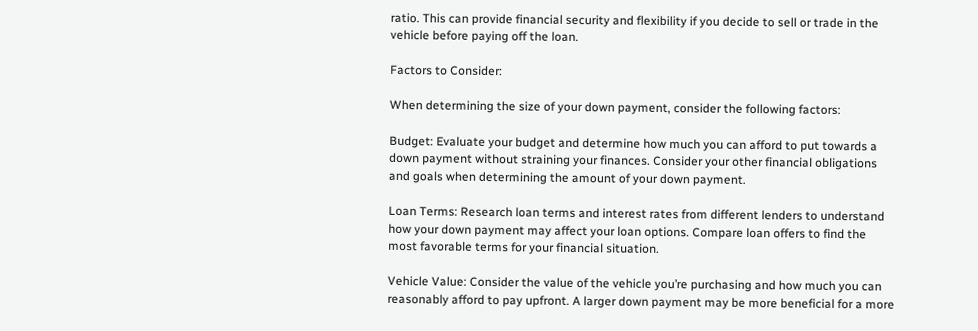ratio. This can provide financial security and flexibility if you decide to sell or trade in the vehicle before paying off the loan.

Factors to Consider:

When determining the size of your down payment, consider the following factors:

Budget: Evaluate your budget and determine how much you can afford to put towards a down payment without straining your finances. Consider your other financial obligations and goals when determining the amount of your down payment.

Loan Terms: Research loan terms and interest rates from different lenders to understand how your down payment may affect your loan options. Compare loan offers to find the most favorable terms for your financial situation.

Vehicle Value: Consider the value of the vehicle you’re purchasing and how much you can reasonably afford to pay upfront. A larger down payment may be more beneficial for a more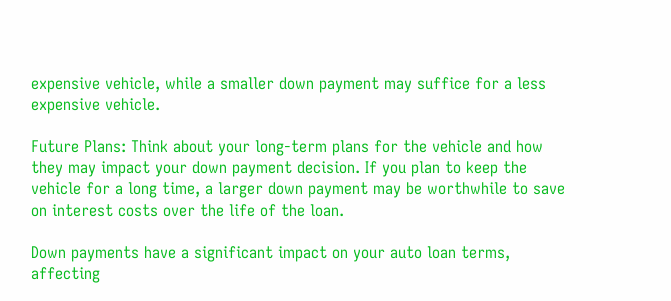expensive vehicle, while a smaller down payment may suffice for a less expensive vehicle.

Future Plans: Think about your long-term plans for the vehicle and how they may impact your down payment decision. If you plan to keep the vehicle for a long time, a larger down payment may be worthwhile to save on interest costs over the life of the loan.

Down payments have a significant impact on your auto loan terms, affecting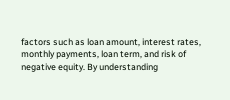factors such as loan amount, interest rates, monthly payments, loan term, and risk of negative equity. By understanding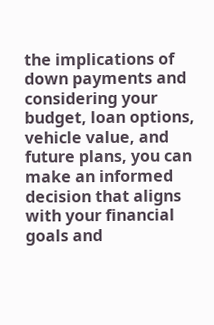the implications of down payments and considering your budget, loan options, vehicle value, and future plans, you can make an informed decision that aligns with your financial goals and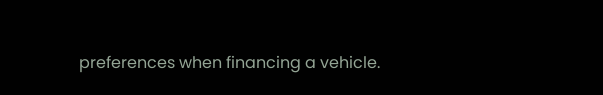preferences when financing a vehicle.